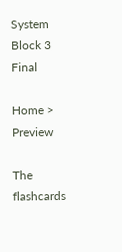System Block 3 Final

Home > Preview

The flashcards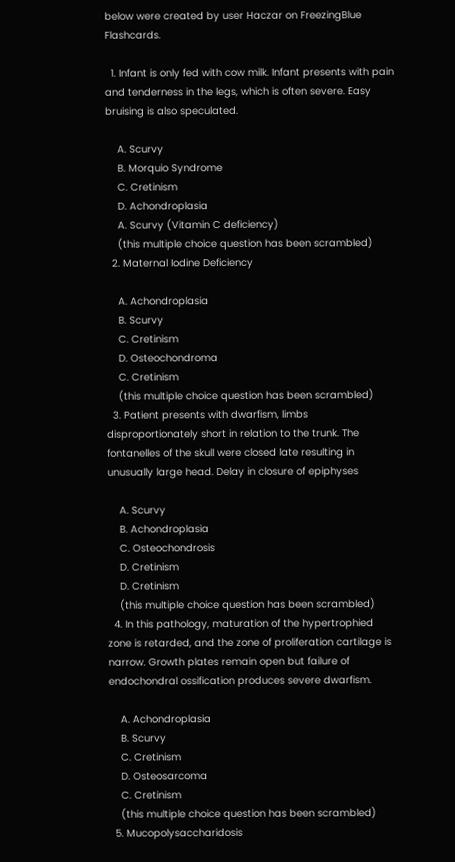below were created by user Haczar on FreezingBlue Flashcards.

  1. Infant is only fed with cow milk. Infant presents with pain and tenderness in the legs, which is often severe. Easy bruising is also speculated.

    A. Scurvy
    B. Morquio Syndrome
    C. Cretinism
    D. Achondroplasia
    A. Scurvy (Vitamin C deficiency)
    (this multiple choice question has been scrambled)
  2. Maternal Iodine Deficiency

    A. Achondroplasia
    B. Scurvy
    C. Cretinism
    D. Osteochondroma
    C. Cretinism
    (this multiple choice question has been scrambled)
  3. Patient presents with dwarfism, limbs disproportionately short in relation to the trunk. The fontanelles of the skull were closed late resulting in unusually large head. Delay in closure of epiphyses

    A. Scurvy
    B. Achondroplasia
    C. Osteochondrosis
    D. Cretinism
    D. Cretinism
    (this multiple choice question has been scrambled)
  4. In this pathology, maturation of the hypertrophied zone is retarded, and the zone of proliferation cartilage is narrow. Growth plates remain open but failure of endochondral ossification produces severe dwarfism.

    A. Achondroplasia
    B. Scurvy
    C. Cretinism
    D. Osteosarcoma
    C. Cretinism
    (this multiple choice question has been scrambled)
  5. Mucopolysaccharidosis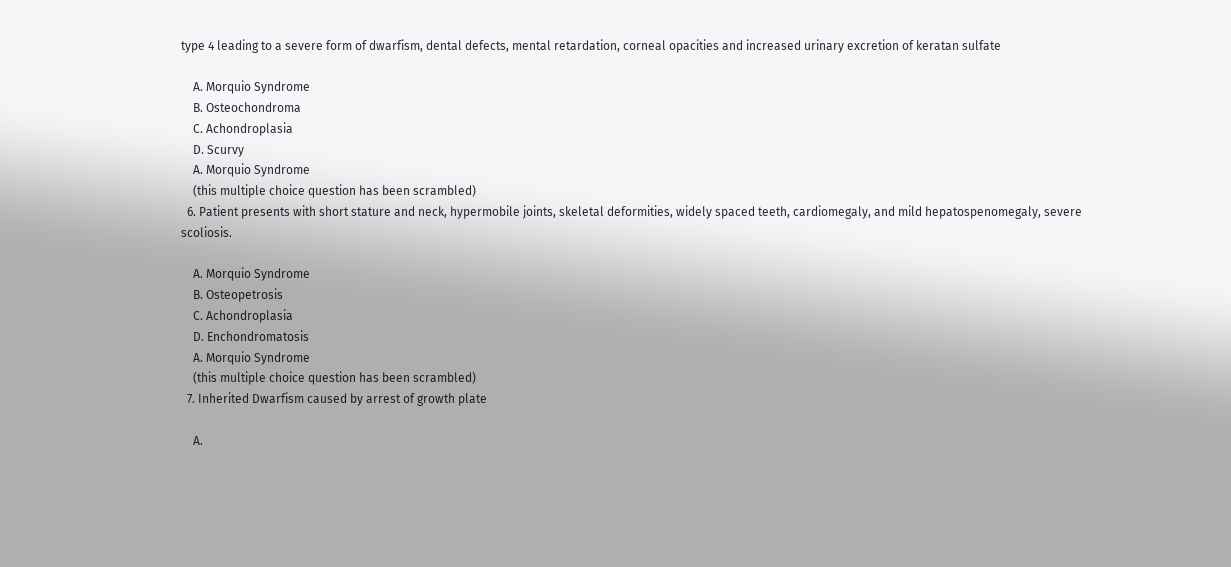type 4 leading to a severe form of dwarfism, dental defects, mental retardation, corneal opacities and increased urinary excretion of keratan sulfate

    A. Morquio Syndrome
    B. Osteochondroma
    C. Achondroplasia
    D. Scurvy
    A. Morquio Syndrome
    (this multiple choice question has been scrambled)
  6. Patient presents with short stature and neck, hypermobile joints, skeletal deformities, widely spaced teeth, cardiomegaly, and mild hepatospenomegaly, severe scoliosis.

    A. Morquio Syndrome
    B. Osteopetrosis
    C. Achondroplasia
    D. Enchondromatosis
    A. Morquio Syndrome
    (this multiple choice question has been scrambled)
  7. Inherited Dwarfism caused by arrest of growth plate

    A.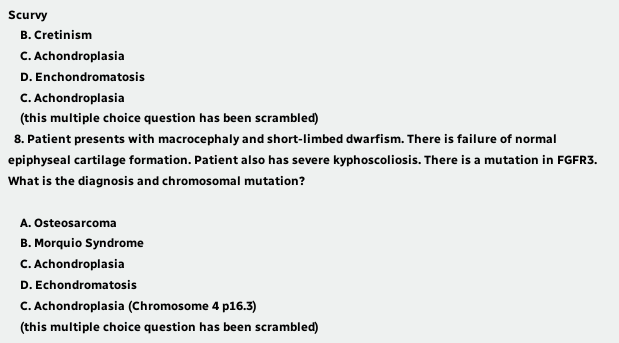Scurvy
    B. Cretinism
    C. Achondroplasia
    D. Enchondromatosis
    C. Achondroplasia
    (this multiple choice question has been scrambled)
  8. Patient presents with macrocephaly and short-limbed dwarfism. There is failure of normal epiphyseal cartilage formation. Patient also has severe kyphoscoliosis. There is a mutation in FGFR3. What is the diagnosis and chromosomal mutation?

    A. Osteosarcoma
    B. Morquio Syndrome
    C. Achondroplasia
    D. Echondromatosis
    C. Achondroplasia (Chromosome 4 p16.3)
    (this multiple choice question has been scrambled)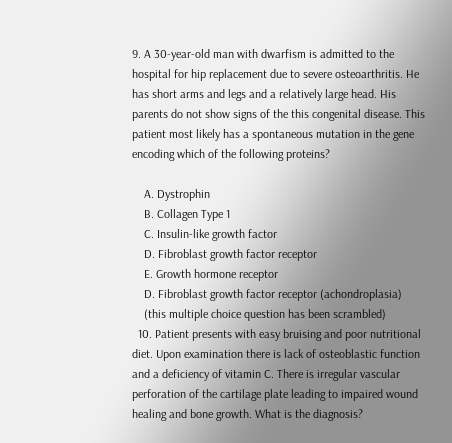9. A 30-year-old man with dwarfism is admitted to the hospital for hip replacement due to severe osteoarthritis. He has short arms and legs and a relatively large head. His parents do not show signs of the this congenital disease. This patient most likely has a spontaneous mutation in the gene encoding which of the following proteins?

    A. Dystrophin
    B. Collagen Type 1
    C. Insulin-like growth factor
    D. Fibroblast growth factor receptor
    E. Growth hormone receptor
    D. Fibroblast growth factor receptor (achondroplasia)
    (this multiple choice question has been scrambled)
  10. Patient presents with easy bruising and poor nutritional diet. Upon examination there is lack of osteoblastic function and a deficiency of vitamin C. There is irregular vascular perforation of the cartilage plate leading to impaired wound healing and bone growth. What is the diagnosis?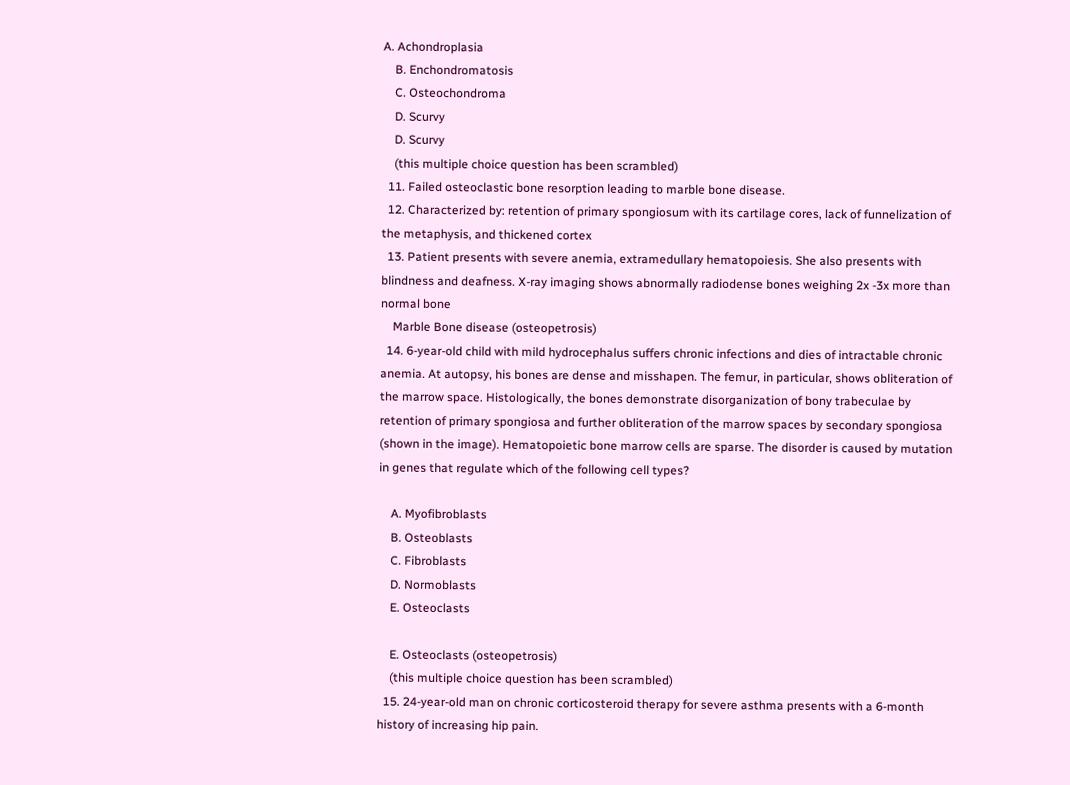A. Achondroplasia
    B. Enchondromatosis
    C. Osteochondroma
    D. Scurvy
    D. Scurvy
    (this multiple choice question has been scrambled)
  11. Failed osteoclastic bone resorption leading to marble bone disease.
  12. Characterized by: retention of primary spongiosum with its cartilage cores, lack of funnelization of the metaphysis, and thickened cortex
  13. Patient presents with severe anemia, extramedullary hematopoiesis. She also presents with blindness and deafness. X-ray imaging shows abnormally radiodense bones weighing 2x -3x more than normal bone
    Marble Bone disease (osteopetrosis)
  14. 6-year-old child with mild hydrocephalus suffers chronic infections and dies of intractable chronic anemia. At autopsy, his bones are dense and misshapen. The femur, in particular, shows obliteration of the marrow space. Histologically, the bones demonstrate disorganization of bony trabeculae by retention of primary spongiosa and further obliteration of the marrow spaces by secondary spongiosa (shown in the image). Hematopoietic bone marrow cells are sparse. The disorder is caused by mutation in genes that regulate which of the following cell types?

    A. Myofibroblasts
    B. Osteoblasts
    C. Fibroblasts
    D. Normoblasts
    E. Osteoclasts

    E. Osteoclasts (osteopetrosis)
    (this multiple choice question has been scrambled)
  15. 24-year-old man on chronic corticosteroid therapy for severe asthma presents with a 6-month history of increasing hip pain.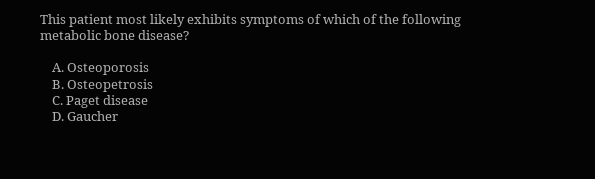This patient most likely exhibits symptoms of which of the following metabolic bone disease?

    A. Osteoporosis
    B. Osteopetrosis
    C. Paget disease
    D. Gaucher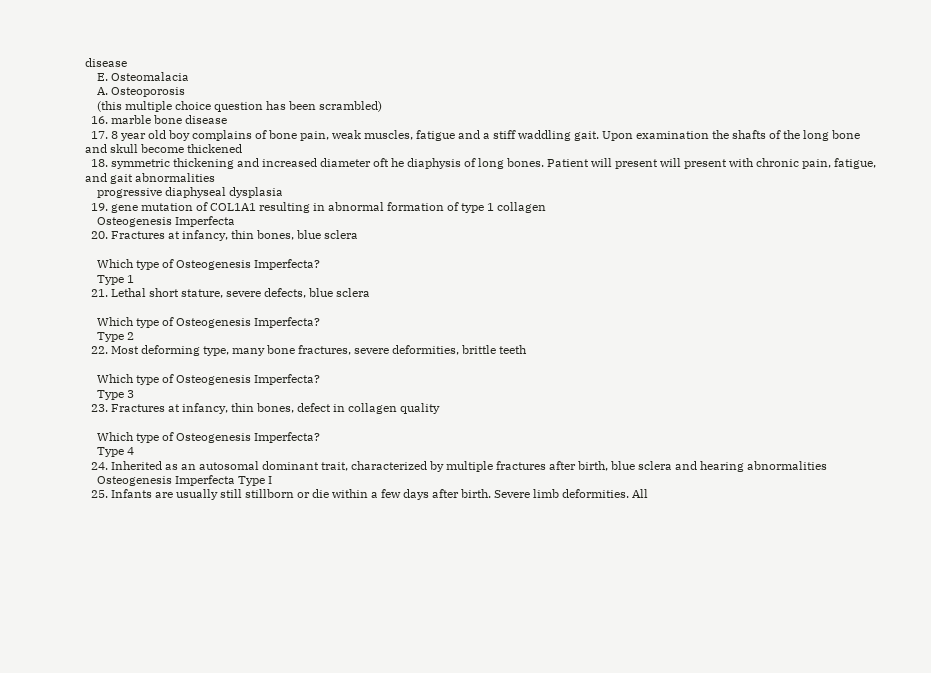disease
    E. Osteomalacia
    A. Osteoporosis
    (this multiple choice question has been scrambled)
  16. marble bone disease
  17. 8 year old boy complains of bone pain, weak muscles, fatigue and a stiff waddling gait. Upon examination the shafts of the long bone and skull become thickened
  18. symmetric thickening and increased diameter oft he diaphysis of long bones. Patient will present will present with chronic pain, fatigue, and gait abnormalities
    progressive diaphyseal dysplasia
  19. gene mutation of COL1A1 resulting in abnormal formation of type 1 collagen
    Osteogenesis Imperfecta
  20. Fractures at infancy, thin bones, blue sclera

    Which type of Osteogenesis Imperfecta?
    Type 1
  21. Lethal short stature, severe defects, blue sclera

    Which type of Osteogenesis Imperfecta?
    Type 2
  22. Most deforming type, many bone fractures, severe deformities, brittle teeth

    Which type of Osteogenesis Imperfecta?
    Type 3
  23. Fractures at infancy, thin bones, defect in collagen quality

    Which type of Osteogenesis Imperfecta?
    Type 4
  24. Inherited as an autosomal dominant trait, characterized by multiple fractures after birth, blue sclera and hearing abnormalities
    Osteogenesis Imperfecta Type I
  25. Infants are usually still stillborn or die within a few days after birth. Severe limb deformities. All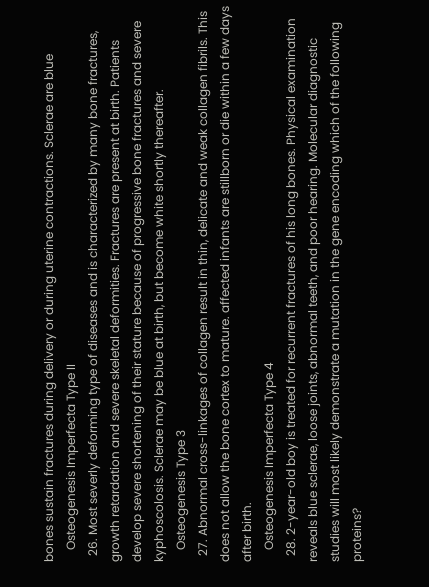bones sustain fractures during delivery or during uterine contractions. Sclerae are blue
    Osteogenesis Imperfecta Type II
  26. Most severly deforming type of diseases and is characterized by many bone fractures, growth retardation and severe skeletal deformities. Fractures are present at birth. Patients develop severe shortening of their stature because of progressive bone fractures and severe kyphoscolosis. Sclerae may be blue at birth, but become white shortly thereafter.
    Osteogenesis Type 3
  27. Abnormal cross-linkages of collagen result in thin, delicate and weak collagen fibrils. This does not allow the bone cortex to mature. affected infants are stillborn or die within a few days after birth.
    Osteogenesis Imperfecta Type 4
  28. 2-year-old boy is treated for recurrent fractures of his long bones. Physical examination reveals blue sclerae, loose joints, abnormal teeth, and poor hearing. Molecular diagnostic studies will most likely demonstrate a mutation in the gene encoding which of the following proteins?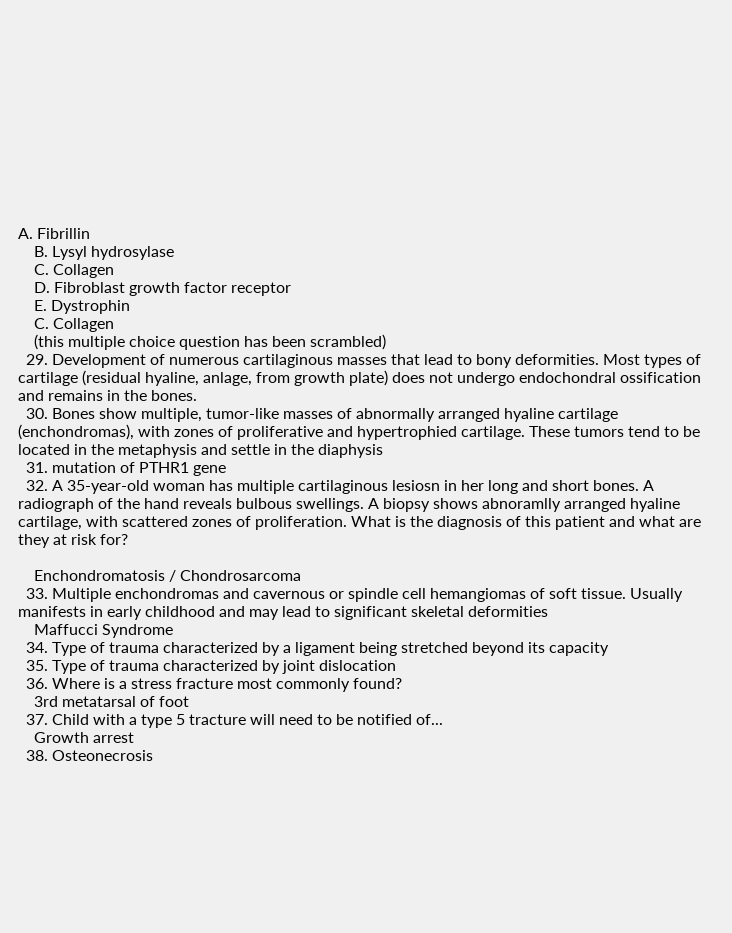A. Fibrillin
    B. Lysyl hydrosylase
    C. Collagen
    D. Fibroblast growth factor receptor
    E. Dystrophin
    C. Collagen
    (this multiple choice question has been scrambled)
  29. Development of numerous cartilaginous masses that lead to bony deformities. Most types of cartilage (residual hyaline, anlage, from growth plate) does not undergo endochondral ossification and remains in the bones.
  30. Bones show multiple, tumor-like masses of abnormally arranged hyaline cartilage (enchondromas), with zones of proliferative and hypertrophied cartilage. These tumors tend to be located in the metaphysis and settle in the diaphysis
  31. mutation of PTHR1 gene
  32. A 35-year-old woman has multiple cartilaginous lesiosn in her long and short bones. A radiograph of the hand reveals bulbous swellings. A biopsy shows abnoramlly arranged hyaline cartilage, with scattered zones of proliferation. What is the diagnosis of this patient and what are they at risk for?

    Enchondromatosis / Chondrosarcoma
  33. Multiple enchondromas and cavernous or spindle cell hemangiomas of soft tissue. Usually manifests in early childhood and may lead to significant skeletal deformities
    Maffucci Syndrome
  34. Type of trauma characterized by a ligament being stretched beyond its capacity
  35. Type of trauma characterized by joint dislocation
  36. Where is a stress fracture most commonly found?
    3rd metatarsal of foot
  37. Child with a type 5 tracture will need to be notified of...
    Growth arrest
  38. Osteonecrosis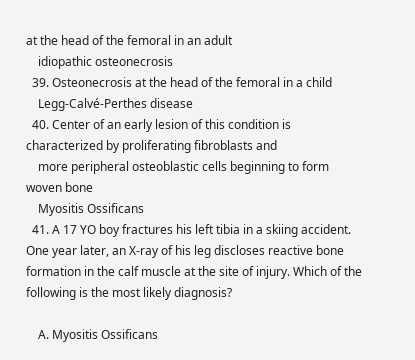at the head of the femoral in an adult
    idiopathic osteonecrosis
  39. Osteonecrosis at the head of the femoral in a child
    Legg-Calvé-Perthes disease
  40. Center of an early lesion of this condition is characterized by proliferating fibroblasts and
    more peripheral osteoblastic cells beginning to form woven bone
    Myositis Ossificans
  41. A 17 YO boy fractures his left tibia in a skiing accident. One year later, an X-ray of his leg discloses reactive bone formation in the calf muscle at the site of injury. Which of the following is the most likely diagnosis?

    A. Myositis Ossificans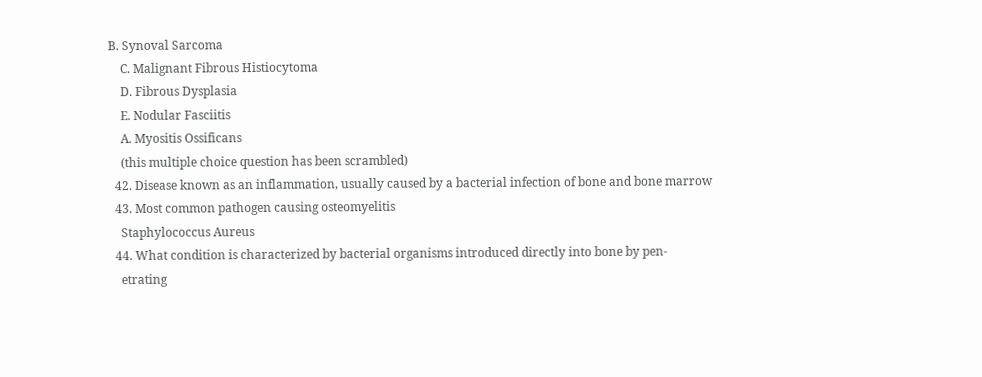B. Synoval Sarcoma
    C. Malignant Fibrous Histiocytoma
    D. Fibrous Dysplasia
    E. Nodular Fasciitis
    A. Myositis Ossificans
    (this multiple choice question has been scrambled)
  42. Disease known as an inflammation, usually caused by a bacterial infection of bone and bone marrow
  43. Most common pathogen causing osteomyelitis
    Staphylococcus Aureus
  44. What condition is characterized by bacterial organisms introduced directly into bone by pen-
    etrating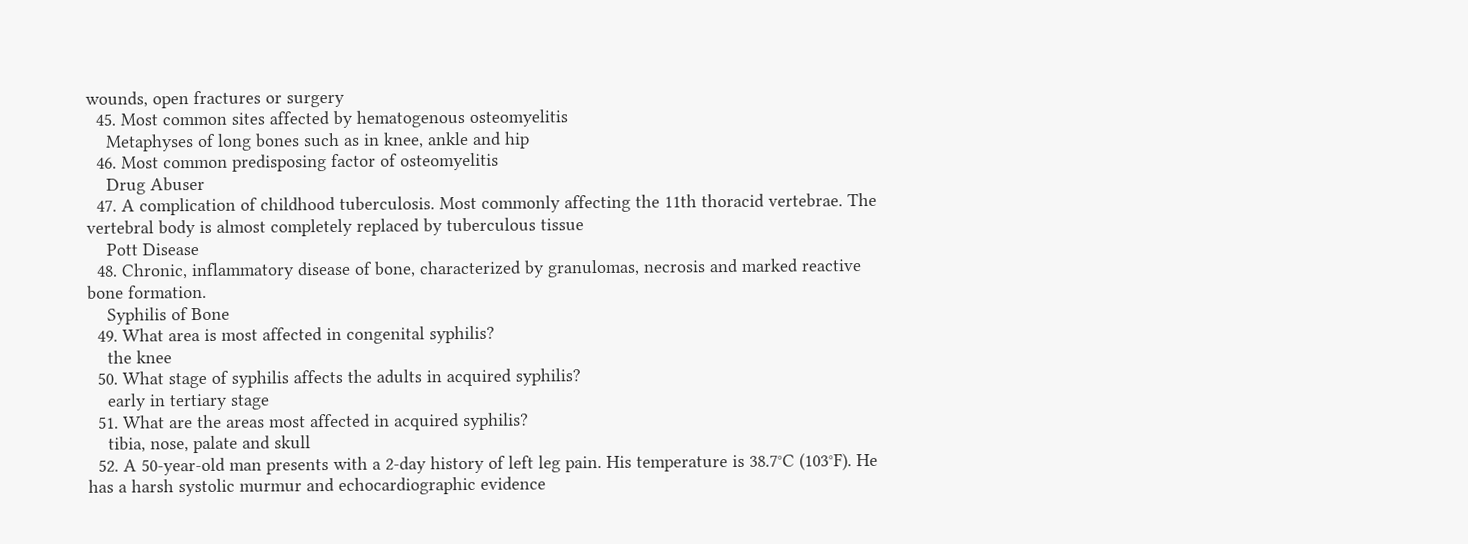wounds, open fractures or surgery
  45. Most common sites affected by hematogenous osteomyelitis
    Metaphyses of long bones such as in knee, ankle and hip
  46. Most common predisposing factor of osteomyelitis
    Drug Abuser
  47. A complication of childhood tuberculosis. Most commonly affecting the 11th thoracid vertebrae. The vertebral body is almost completely replaced by tuberculous tissue
    Pott Disease
  48. Chronic, inflammatory disease of bone, characterized by granulomas, necrosis and marked reactive bone formation.
    Syphilis of Bone
  49. What area is most affected in congenital syphilis?
    the knee
  50. What stage of syphilis affects the adults in acquired syphilis?
    early in tertiary stage
  51. What are the areas most affected in acquired syphilis?
    tibia, nose, palate and skull
  52. A 50-year-old man presents with a 2-day history of left leg pain. His temperature is 38.7°C (103°F). He has a harsh systolic murmur and echocardiographic evidence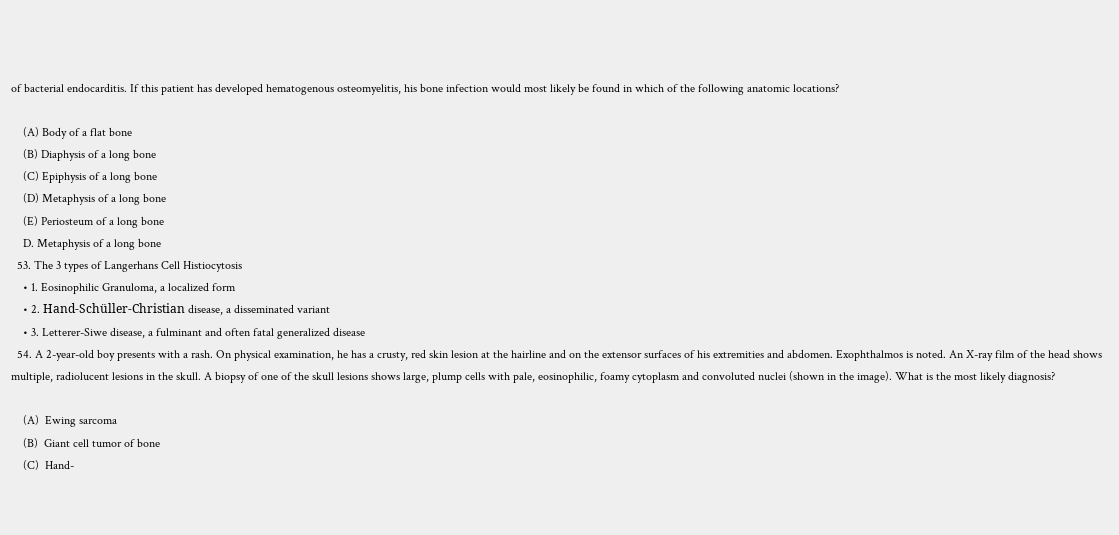of bacterial endocarditis. If this patient has developed hematogenous osteomyelitis, his bone infection would most likely be found in which of the following anatomic locations?

    (A) Body of a flat bone
    (B) Diaphysis of a long bone
    (C) Epiphysis of a long bone
    (D) Metaphysis of a long bone
    (E) Periosteum of a long bone
    D. Metaphysis of a long bone
  53. The 3 types of Langerhans Cell Histiocytosis
    • 1. Eosinophilic Granuloma, a localized form
    • 2. Hand-Schüller-Christian disease, a disseminated variant
    • 3. Letterer-Siwe disease, a fulminant and often fatal generalized disease
  54. A 2-year-old boy presents with a rash. On physical examination, he has a crusty, red skin lesion at the hairline and on the extensor surfaces of his extremities and abdomen. Exophthalmos is noted. An X-ray film of the head shows multiple, radiolucent lesions in the skull. A biopsy of one of the skull lesions shows large, plump cells with pale, eosinophilic, foamy cytoplasm and convoluted nuclei (shown in the image). What is the most likely diagnosis?

    (A)  Ewing sarcoma
    (B)  Giant cell tumor of bone
    (C)  Hand-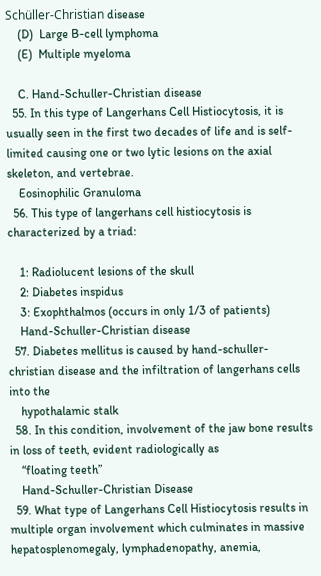Schüller-Christian disease
    (D)  Large B-cell lymphoma
    (E)  Multiple myeloma

    C. Hand-Schuller-Christian disease
  55. In this type of Langerhans Cell Histiocytosis, it is usually seen in the first two decades of life and is self-limited causing one or two lytic lesions on the axial skeleton, and vertebrae.
    Eosinophilic Granuloma
  56. This type of langerhans cell histiocytosis is characterized by a triad:

    1: Radiolucent lesions of the skull
    2: Diabetes inspidus
    3: Exophthalmos (occurs in only 1/3 of patients)
    Hand-Schuller-Christian disease
  57. Diabetes mellitus is caused by hand-schuller-christian disease and the infiltration of langerhans cells into the
    hypothalamic stalk
  58. In this condition, involvement of the jaw bone results in loss of teeth, evident radiologically as
    “floating teeth”
    Hand-Schuller-Christian Disease
  59. What type of Langerhans Cell Histiocytosis results in multiple organ involvement which culminates in massive hepatosplenomegaly, lymphadenopathy, anemia,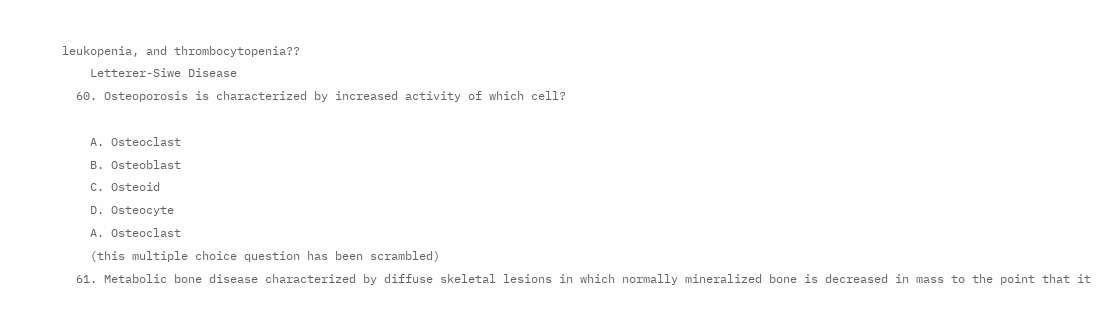leukopenia, and thrombocytopenia??
    Letterer-Siwe Disease
  60. Osteoporosis is characterized by increased activity of which cell?

    A. Osteoclast
    B. Osteoblast
    C. Osteoid
    D. Osteocyte
    A. Osteoclast
    (this multiple choice question has been scrambled)
  61. Metabolic bone disease characterized by diffuse skeletal lesions in which normally mineralized bone is decreased in mass to the point that it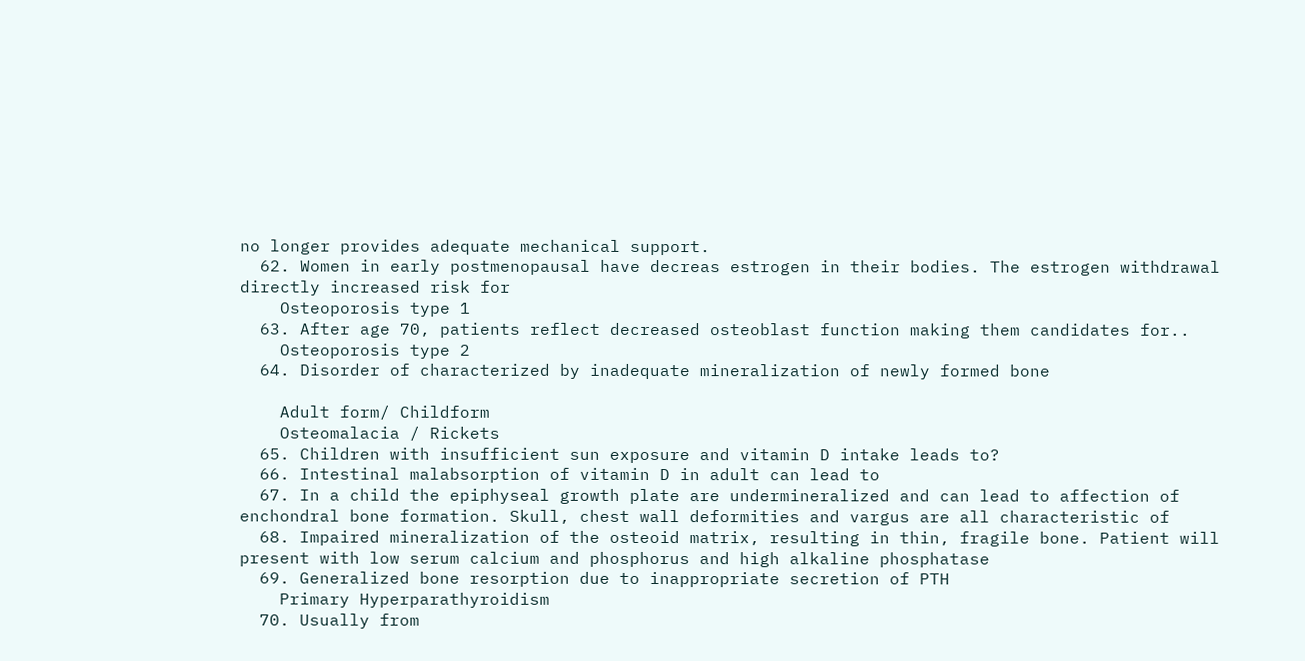no longer provides adequate mechanical support.
  62. Women in early postmenopausal have decreas estrogen in their bodies. The estrogen withdrawal directly increased risk for
    Osteoporosis type 1
  63. After age 70, patients reflect decreased osteoblast function making them candidates for..
    Osteoporosis type 2
  64. Disorder of characterized by inadequate mineralization of newly formed bone

    Adult form/ Childform
    Osteomalacia / Rickets
  65. Children with insufficient sun exposure and vitamin D intake leads to?
  66. Intestinal malabsorption of vitamin D in adult can lead to
  67. In a child the epiphyseal growth plate are undermineralized and can lead to affection of enchondral bone formation. Skull, chest wall deformities and vargus are all characteristic of
  68. Impaired mineralization of the osteoid matrix, resulting in thin, fragile bone. Patient will present with low serum calcium and phosphorus and high alkaline phosphatase
  69. Generalized bone resorption due to inappropriate secretion of PTH
    Primary Hyperparathyroidism
  70. Usually from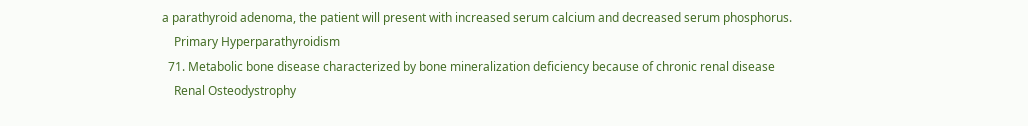a parathyroid adenoma, the patient will present with increased serum calcium and decreased serum phosphorus.
    Primary Hyperparathyroidism
  71. Metabolic bone disease characterized by bone mineralization deficiency because of chronic renal disease
    Renal Osteodystrophy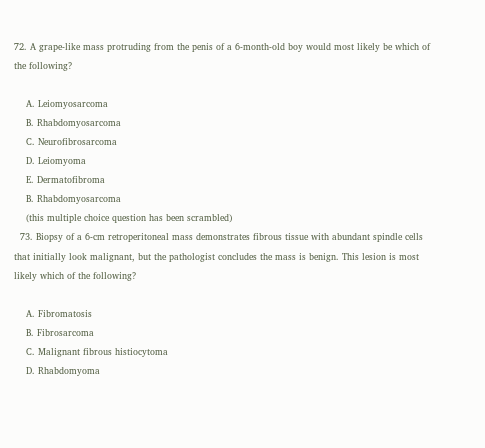72. A grape-like mass protruding from the penis of a 6-month-old boy would most likely be which of the following?

    A. Leiomyosarcoma
    B. Rhabdomyosarcoma
    C. Neurofibrosarcoma
    D. Leiomyoma
    E. Dermatofibroma
    B. Rhabdomyosarcoma
    (this multiple choice question has been scrambled)
  73. Biopsy of a 6-cm retroperitoneal mass demonstrates fibrous tissue with abundant spindle cells that initially look malignant, but the pathologist concludes the mass is benign. This lesion is most likely which of the following?

    A. Fibromatosis
    B. Fibrosarcoma
    C. Malignant fibrous histiocytoma
    D. Rhabdomyoma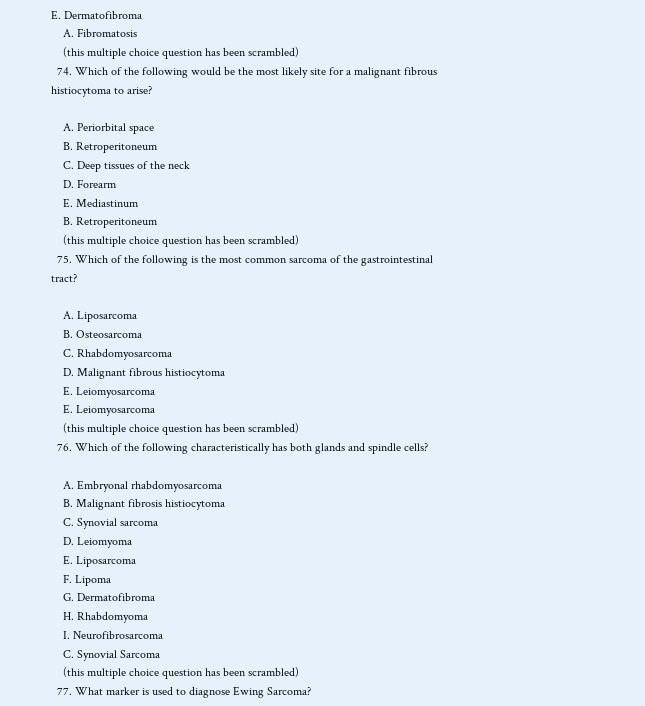E. Dermatofibroma
    A. Fibromatosis
    (this multiple choice question has been scrambled)
  74. Which of the following would be the most likely site for a malignant fibrous histiocytoma to arise?

    A. Periorbital space
    B. Retroperitoneum
    C. Deep tissues of the neck
    D. Forearm
    E. Mediastinum
    B. Retroperitoneum
    (this multiple choice question has been scrambled)
  75. Which of the following is the most common sarcoma of the gastrointestinal tract?

    A. Liposarcoma
    B. Osteosarcoma
    C. Rhabdomyosarcoma
    D. Malignant fibrous histiocytoma
    E. Leiomyosarcoma
    E. Leiomyosarcoma
    (this multiple choice question has been scrambled)
  76. Which of the following characteristically has both glands and spindle cells?

    A. Embryonal rhabdomyosarcoma
    B. Malignant fibrosis histiocytoma
    C. Synovial sarcoma
    D. Leiomyoma
    E. Liposarcoma
    F. Lipoma
    G. Dermatofibroma
    H. Rhabdomyoma
    I. Neurofibrosarcoma
    C. Synovial Sarcoma
    (this multiple choice question has been scrambled)
  77. What marker is used to diagnose Ewing Sarcoma?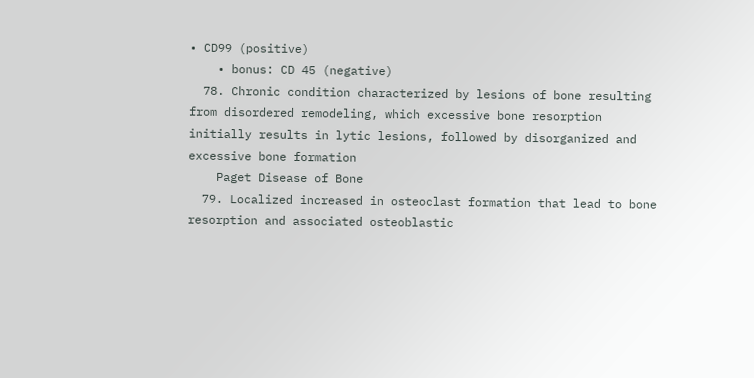• CD99 (positive)
    • bonus: CD 45 (negative)
  78. Chronic condition characterized by lesions of bone resulting from disordered remodeling, which excessive bone resorption initially results in lytic lesions, followed by disorganized and excessive bone formation
    Paget Disease of Bone
  79. Localized increased in osteoclast formation that lead to bone resorption and associated osteoblastic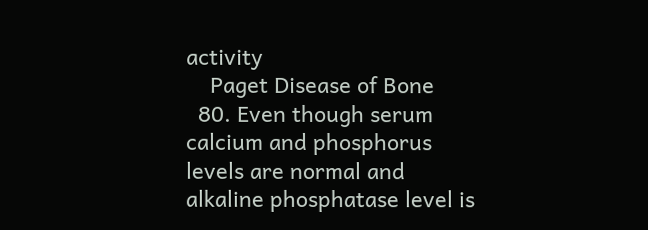activity
    Paget Disease of Bone
  80. Even though serum calcium and phosphorus levels are normal and alkaline phosphatase level is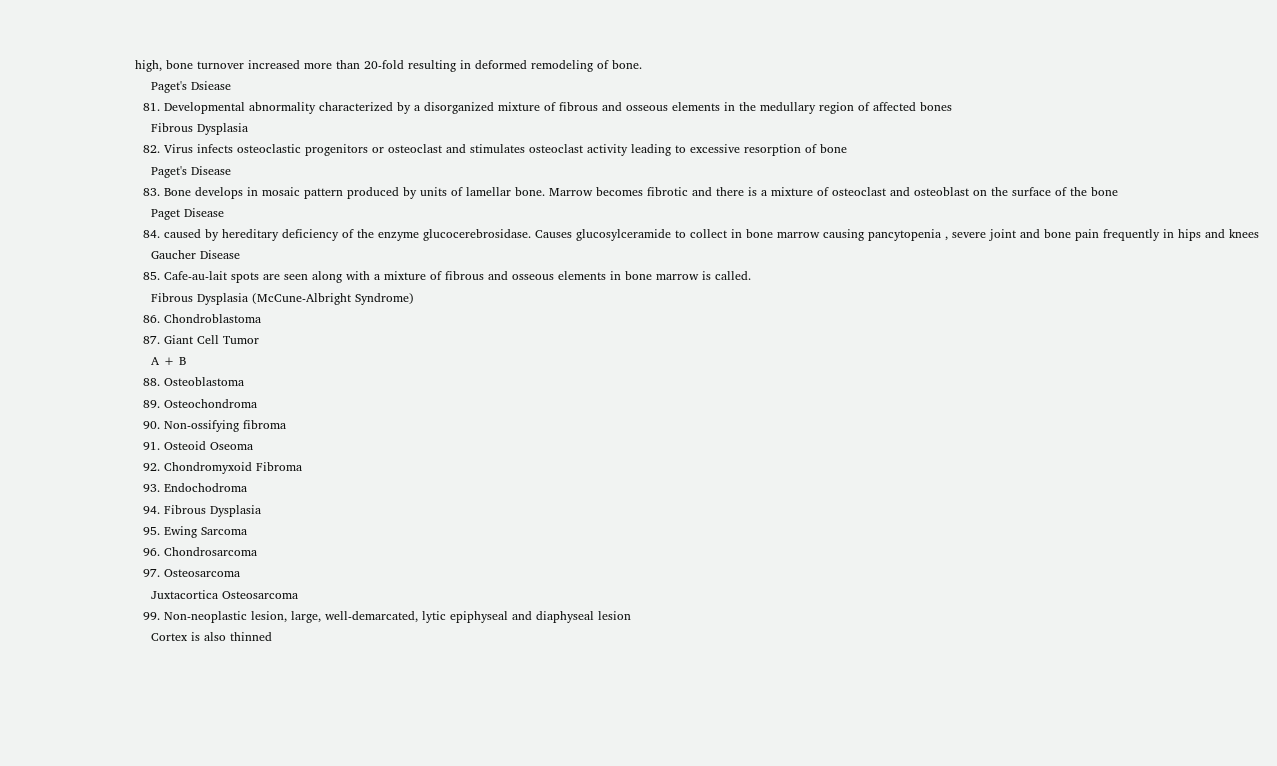high, bone turnover increased more than 20-fold resulting in deformed remodeling of bone.
    Paget's Dsiease
  81. Developmental abnormality characterized by a disorganized mixture of fibrous and osseous elements in the medullary region of affected bones
    Fibrous Dysplasia
  82. Virus infects osteoclastic progenitors or osteoclast and stimulates osteoclast activity leading to excessive resorption of bone
    Paget's Disease
  83. Bone develops in mosaic pattern produced by units of lamellar bone. Marrow becomes fibrotic and there is a mixture of osteoclast and osteoblast on the surface of the bone
    Paget Disease
  84. caused by hereditary deficiency of the enzyme glucocerebrosidase. Causes glucosylceramide to collect in bone marrow causing pancytopenia , severe joint and bone pain frequently in hips and knees
    Gaucher Disease
  85. Cafe-au-lait spots are seen along with a mixture of fibrous and osseous elements in bone marrow is called.
    Fibrous Dysplasia (McCune-Albright Syndrome)
  86. Chondroblastoma
  87. Giant Cell Tumor
    A + B
  88. Osteoblastoma
  89. Osteochondroma
  90. Non-ossifying fibroma
  91. Osteoid Oseoma
  92. Chondromyxoid Fibroma
  93. Endochodroma
  94. Fibrous Dysplasia
  95. Ewing Sarcoma
  96. Chondrosarcoma
  97. Osteosarcoma
    Juxtacortica Osteosarcoma
  99. Non-neoplastic lesion, large, well-demarcated, lytic epiphyseal and diaphyseal lesion
    Cortex is also thinned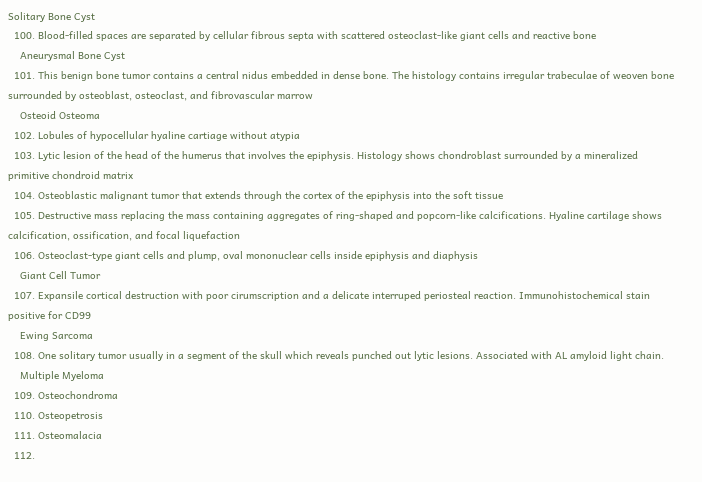Solitary Bone Cyst
  100. Blood-filled spaces are separated by cellular fibrous septa with scattered osteoclast-like giant cells and reactive bone
    Aneurysmal Bone Cyst
  101. This benign bone tumor contains a central nidus embedded in dense bone. The histology contains irregular trabeculae of weoven bone surrounded by osteoblast, osteoclast, and fibrovascular marrow
    Osteoid Osteoma
  102. Lobules of hypocellular hyaline cartiage without atypia
  103. Lytic lesion of the head of the humerus that involves the epiphysis. Histology shows chondroblast surrounded by a mineralized primitive chondroid matrix
  104. Osteoblastic malignant tumor that extends through the cortex of the epiphysis into the soft tissue
  105. Destructive mass replacing the mass containing aggregates of ring-shaped and popcorn-like calcifications. Hyaline cartilage shows calcification, ossification, and focal liquefaction
  106. Osteoclast-type giant cells and plump, oval mononuclear cells inside epiphysis and diaphysis
    Giant Cell Tumor
  107. Expansile cortical destruction with poor cirumscription and a delicate interruped periosteal reaction. Immunohistochemical stain positive for CD99
    Ewing Sarcoma
  108. One solitary tumor usually in a segment of the skull which reveals punched out lytic lesions. Associated with AL amyloid light chain.
    Multiple Myeloma
  109. Osteochondroma
  110. Osteopetrosis
  111. Osteomalacia
  112.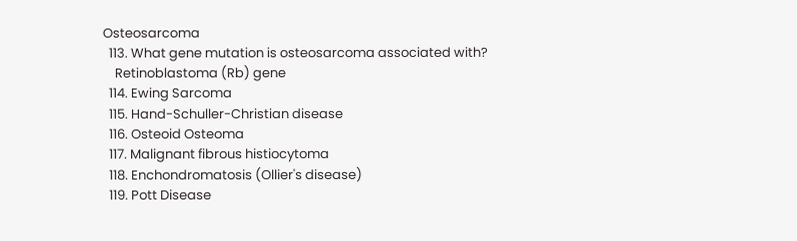Osteosarcoma
  113. What gene mutation is osteosarcoma associated with?
    Retinoblastoma (Rb) gene
  114. Ewing Sarcoma
  115. Hand-Schuller-Christian disease
  116. Osteoid Osteoma
  117. Malignant fibrous histiocytoma
  118. Enchondromatosis (Ollier's disease)
  119. Pott Disease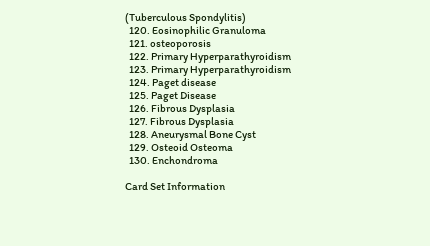(Tuberculous Spondylitis)
  120. Eosinophilic Granuloma
  121. osteoporosis
  122. Primary Hyperparathyroidism
  123. Primary Hyperparathyroidism
  124. Paget disease
  125. Paget Disease
  126. Fibrous Dysplasia
  127. Fibrous Dysplasia
  128. Aneurysmal Bone Cyst
  129. Osteoid Osteoma
  130. Enchondroma

Card Set Information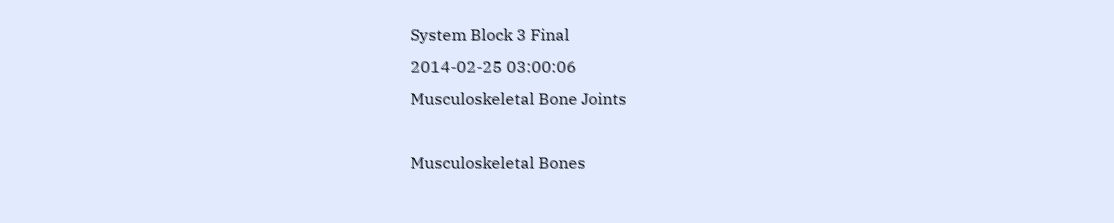System Block 3 Final
2014-02-25 03:00:06
Musculoskeletal Bone Joints

Musculoskeletal Bones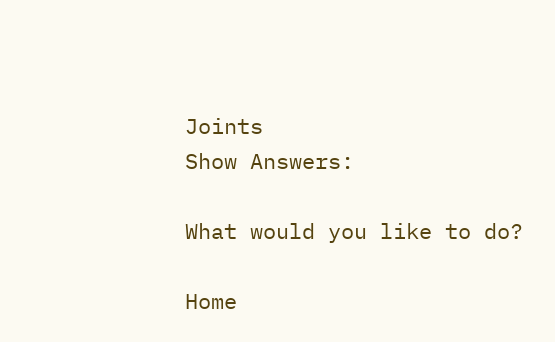Joints
Show Answers:

What would you like to do?

Home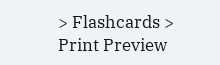> Flashcards > Print Preview